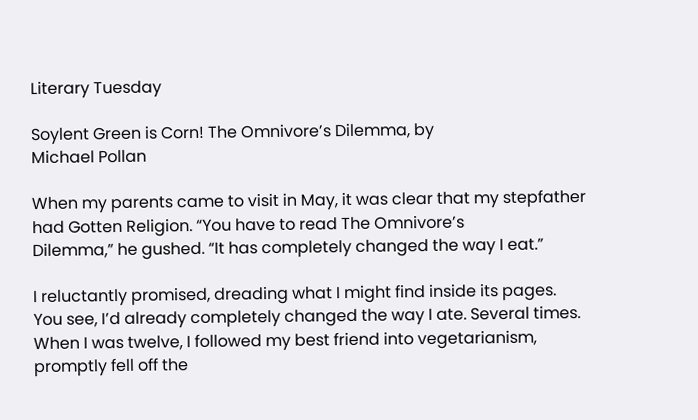Literary Tuesday

Soylent Green is Corn! The Omnivore’s Dilemma, by
Michael Pollan

When my parents came to visit in May, it was clear that my stepfather
had Gotten Religion. “You have to read The Omnivore’s
Dilemma,” he gushed. “It has completely changed the way I eat.”

I reluctantly promised, dreading what I might find inside its pages.
You see, I’d already completely changed the way I ate. Several times.
When I was twelve, I followed my best friend into vegetarianism,
promptly fell off the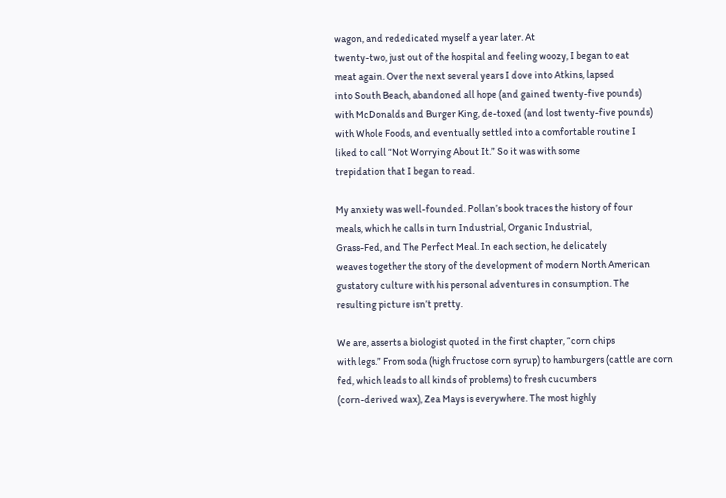wagon, and rededicated myself a year later. At
twenty-two, just out of the hospital and feeling woozy, I began to eat
meat again. Over the next several years I dove into Atkins, lapsed
into South Beach, abandoned all hope (and gained twenty-five pounds)
with McDonalds and Burger King, de-toxed (and lost twenty-five pounds)
with Whole Foods, and eventually settled into a comfortable routine I
liked to call “Not Worrying About It.” So it was with some
trepidation that I began to read.

My anxiety was well-founded. Pollan’s book traces the history of four
meals, which he calls in turn Industrial, Organic Industrial,
Grass-Fed, and The Perfect Meal. In each section, he delicately
weaves together the story of the development of modern North American
gustatory culture with his personal adventures in consumption. The
resulting picture isn’t pretty.

We are, asserts a biologist quoted in the first chapter, “corn chips
with legs.” From soda (high fructose corn syrup) to hamburgers (cattle are corn
fed, which leads to all kinds of problems) to fresh cucumbers
(corn-derived wax), Zea Mays is everywhere. The most highly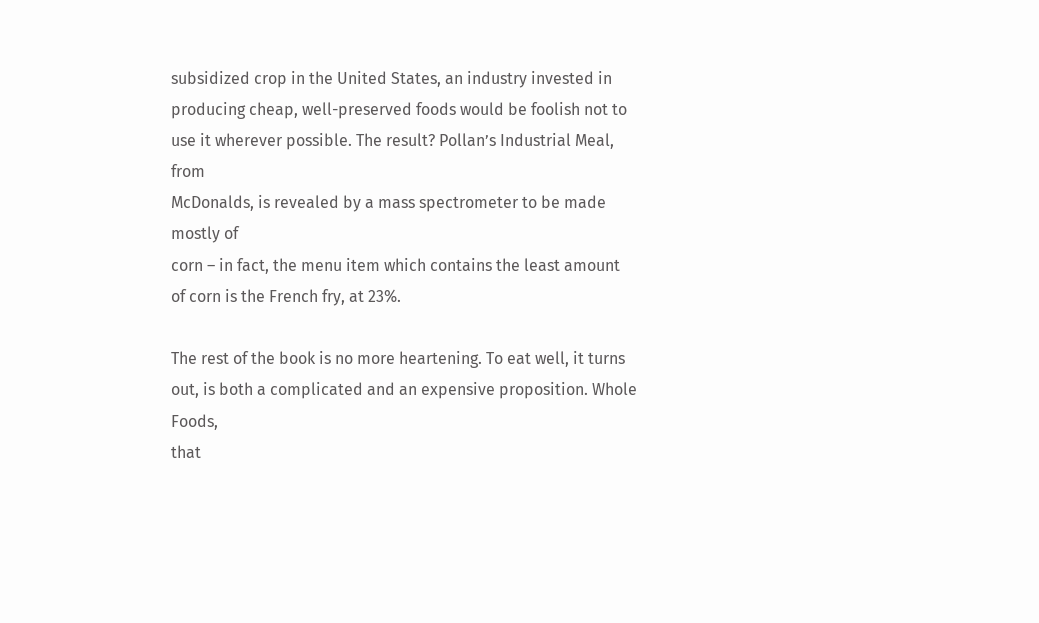subsidized crop in the United States, an industry invested in
producing cheap, well-preserved foods would be foolish not to
use it wherever possible. The result? Pollan’s Industrial Meal, from
McDonalds, is revealed by a mass spectrometer to be made mostly of
corn – in fact, the menu item which contains the least amount
of corn is the French fry, at 23%.

The rest of the book is no more heartening. To eat well, it turns
out, is both a complicated and an expensive proposition. Whole Foods,
that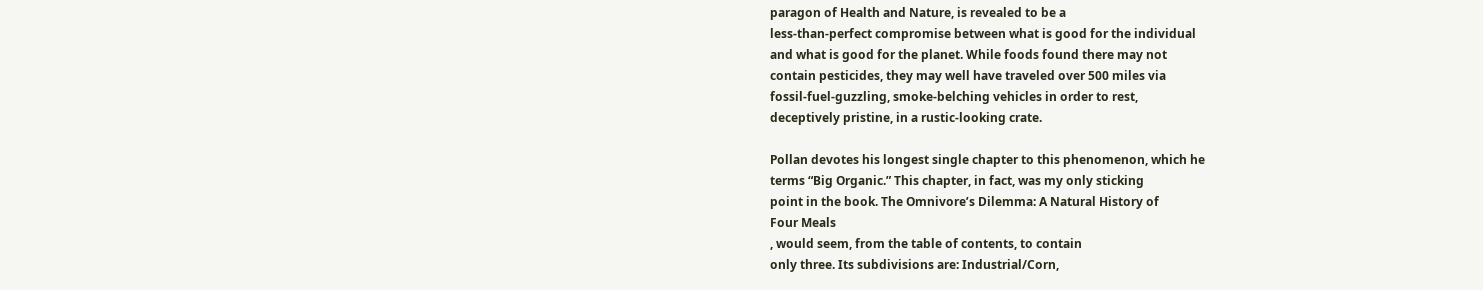paragon of Health and Nature, is revealed to be a
less-than-perfect compromise between what is good for the individual
and what is good for the planet. While foods found there may not
contain pesticides, they may well have traveled over 500 miles via
fossil-fuel-guzzling, smoke-belching vehicles in order to rest,
deceptively pristine, in a rustic-looking crate.

Pollan devotes his longest single chapter to this phenomenon, which he
terms “Big Organic.” This chapter, in fact, was my only sticking
point in the book. The Omnivore’s Dilemma: A Natural History of
Four Meals
, would seem, from the table of contents, to contain
only three. Its subdivisions are: Industrial/Corn,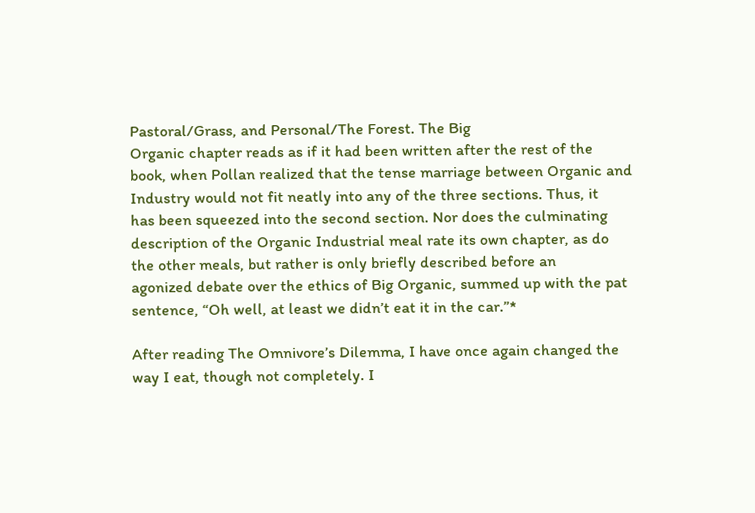Pastoral/Grass, and Personal/The Forest. The Big
Organic chapter reads as if it had been written after the rest of the
book, when Pollan realized that the tense marriage between Organic and
Industry would not fit neatly into any of the three sections. Thus, it
has been squeezed into the second section. Nor does the culminating
description of the Organic Industrial meal rate its own chapter, as do
the other meals, but rather is only briefly described before an
agonized debate over the ethics of Big Organic, summed up with the pat
sentence, “Oh well, at least we didn’t eat it in the car.”*

After reading The Omnivore’s Dilemma, I have once again changed the
way I eat, though not completely. I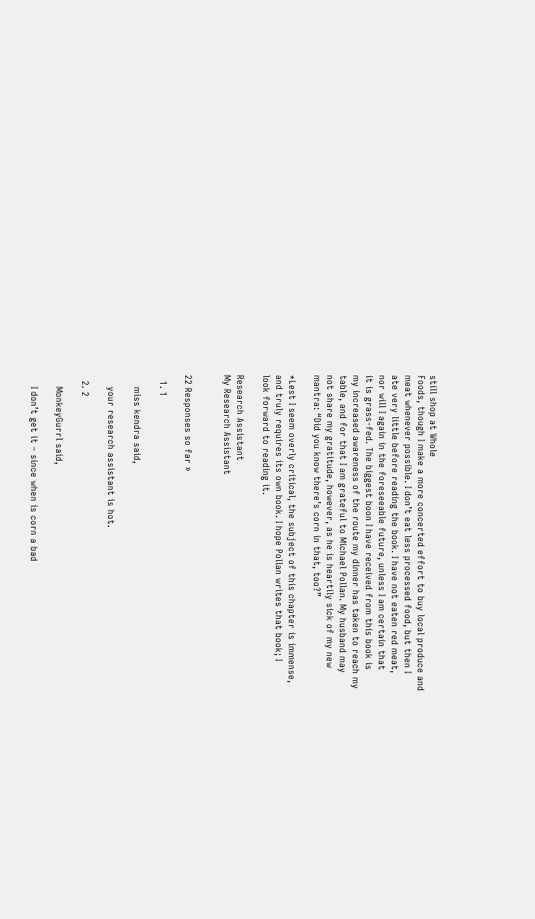still shop at Whole
Foods, though I make a more concerted effort to buy local produce and
meat whenever possible. I don’t eat less processed food, but then I
ate very little before reading the book. I have not eaten red meat,
nor will I again in the foreseeable future, unless I am certain that
it is grass-fed. The biggest boon I have received from this book is
my increased awareness of the route my dinner has taken to reach my
table, and for that I am grateful to Michael Pollan. My husband may
not share my gratitude, however, as he is heartily sick of my new
mantra: “Did you know there’s corn in that, too?”

*Lest I seem overly critical, the subject of this chapter is immense,
and truly requires its own book. I hope Pollan writes that book; I
look forward to reading it.

Research Assistant
My Research Assistant


22 Responses so far »

  1. 1

    miss kendra said,

    your research assistant is hot.

  2. 2

    MonkeyGurrl said,

    I don’t get it – since when is corn a bad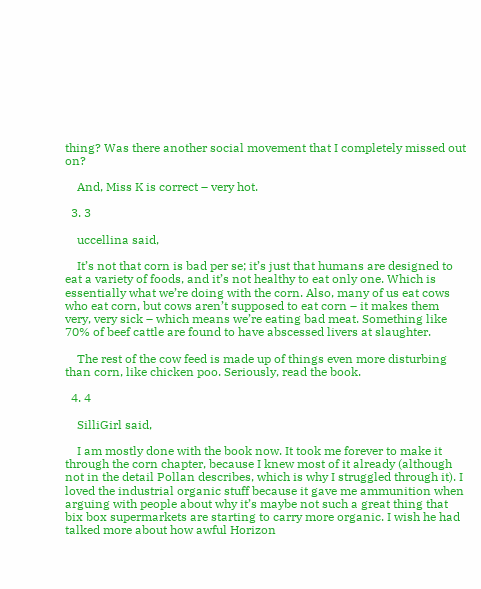thing? Was there another social movement that I completely missed out on?

    And, Miss K is correct – very hot.

  3. 3

    uccellina said,

    It’s not that corn is bad per se; it’s just that humans are designed to eat a variety of foods, and it’s not healthy to eat only one. Which is essentially what we’re doing with the corn. Also, many of us eat cows who eat corn, but cows aren’t supposed to eat corn – it makes them very, very sick – which means we’re eating bad meat. Something like 70% of beef cattle are found to have abscessed livers at slaughter.

    The rest of the cow feed is made up of things even more disturbing than corn, like chicken poo. Seriously, read the book.

  4. 4

    SilliGirl said,

    I am mostly done with the book now. It took me forever to make it through the corn chapter, because I knew most of it already (although not in the detail Pollan describes, which is why I struggled through it). I loved the industrial organic stuff because it gave me ammunition when arguing with people about why it’s maybe not such a great thing that bix box supermarkets are starting to carry more organic. I wish he had talked more about how awful Horizon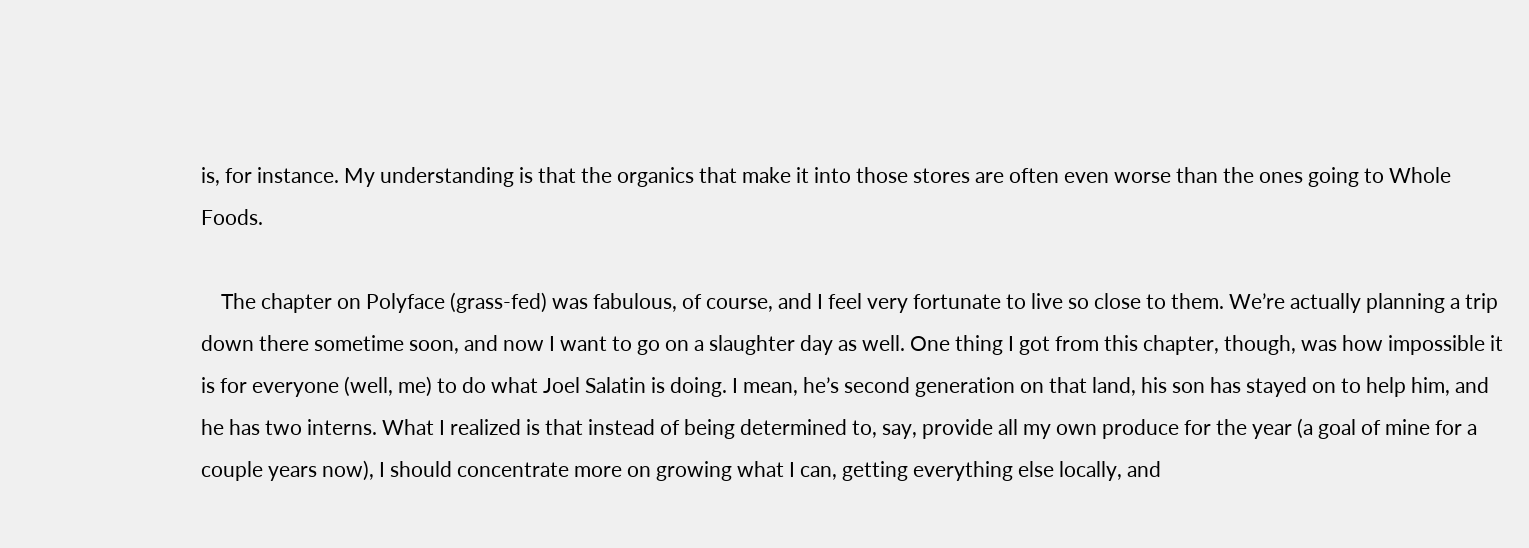is, for instance. My understanding is that the organics that make it into those stores are often even worse than the ones going to Whole Foods.

    The chapter on Polyface (grass-fed) was fabulous, of course, and I feel very fortunate to live so close to them. We’re actually planning a trip down there sometime soon, and now I want to go on a slaughter day as well. One thing I got from this chapter, though, was how impossible it is for everyone (well, me) to do what Joel Salatin is doing. I mean, he’s second generation on that land, his son has stayed on to help him, and he has two interns. What I realized is that instead of being determined to, say, provide all my own produce for the year (a goal of mine for a couple years now), I should concentrate more on growing what I can, getting everything else locally, and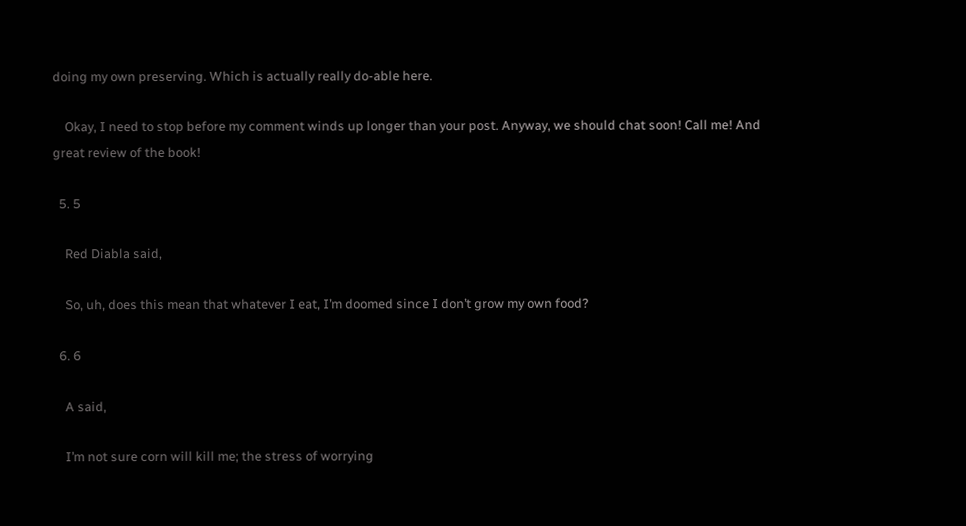doing my own preserving. Which is actually really do-able here.

    Okay, I need to stop before my comment winds up longer than your post. Anyway, we should chat soon! Call me! And great review of the book!

  5. 5

    Red Diabla said,

    So, uh, does this mean that whatever I eat, I’m doomed since I don’t grow my own food?

  6. 6

    A said,

    I’m not sure corn will kill me; the stress of worrying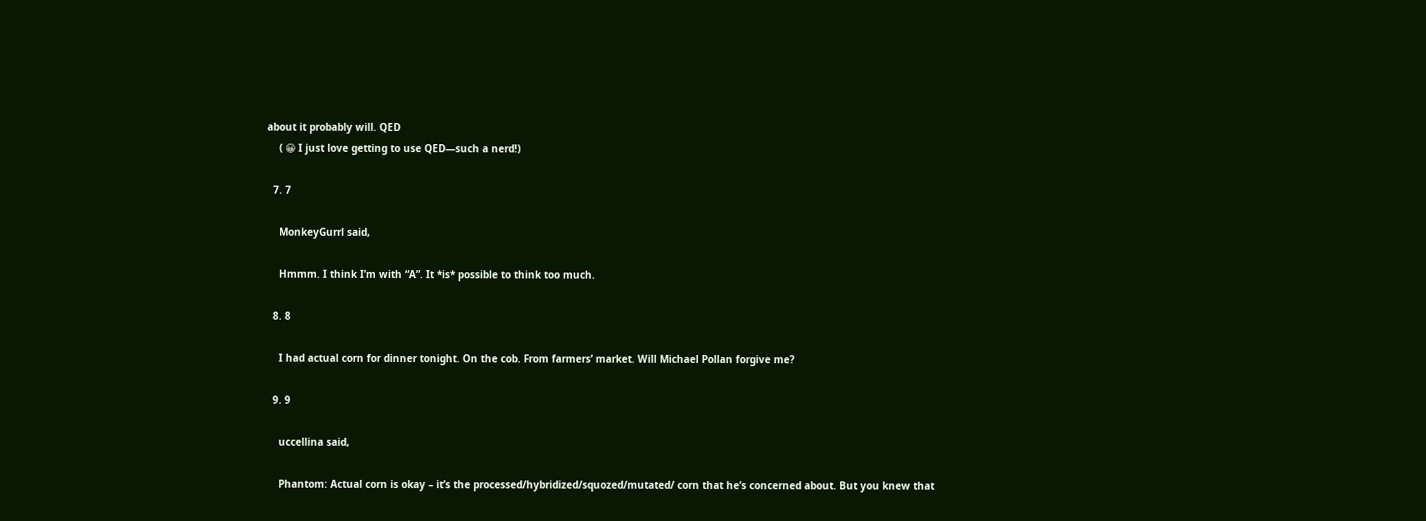about it probably will. QED
    ( 😀 I just love getting to use QED—such a nerd!)

  7. 7

    MonkeyGurrl said,

    Hmmm. I think I’m with “A”. It *is* possible to think too much.

  8. 8

    I had actual corn for dinner tonight. On the cob. From farmers’ market. Will Michael Pollan forgive me?

  9. 9

    uccellina said,

    Phantom: Actual corn is okay – it’s the processed/hybridized/squozed/mutated/ corn that he’s concerned about. But you knew that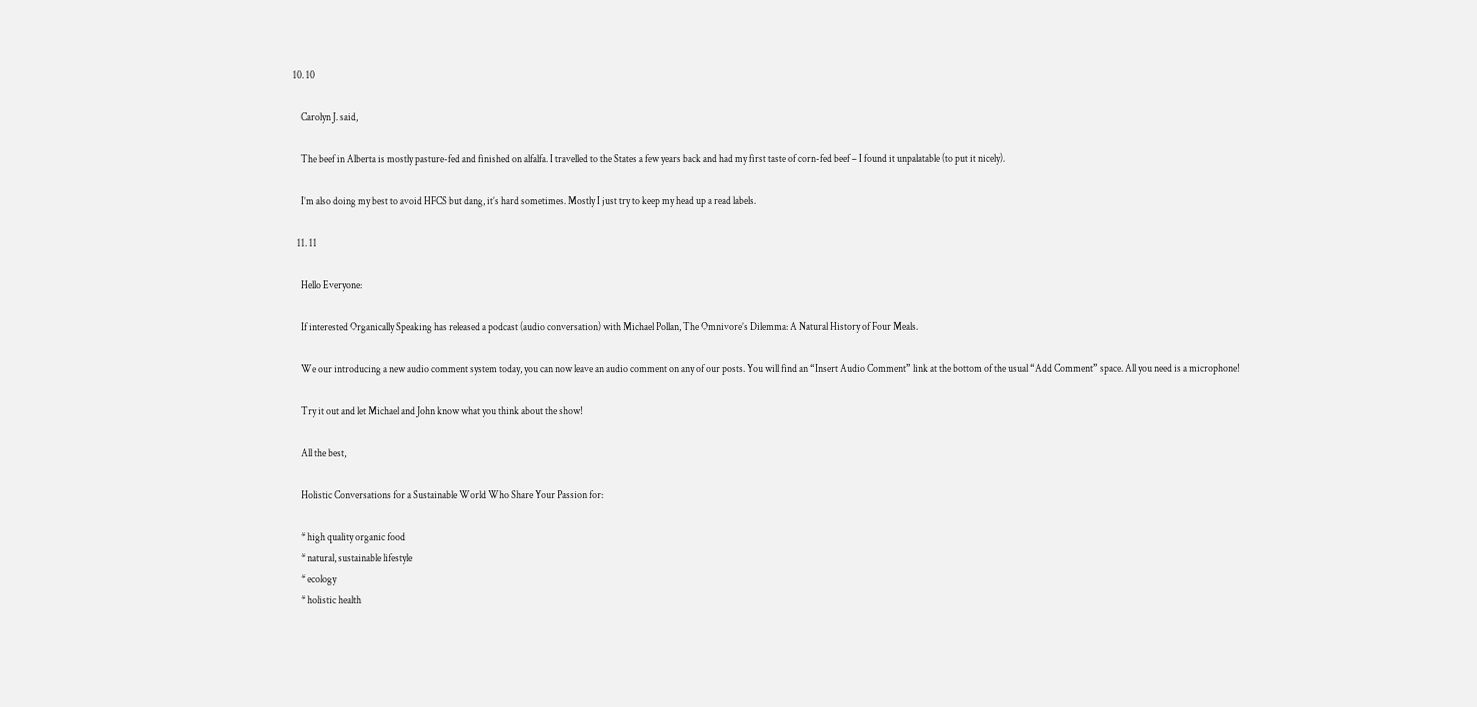10. 10

    Carolyn J. said,

    The beef in Alberta is mostly pasture-fed and finished on alfalfa. I travelled to the States a few years back and had my first taste of corn-fed beef – I found it unpalatable (to put it nicely).

    I’m also doing my best to avoid HFCS but dang, it’s hard sometimes. Mostly I just try to keep my head up a read labels.

  11. 11

    Hello Everyone:

    If interested Organically Speaking has released a podcast (audio conversation) with Michael Pollan, The Omnivore’s Dilemma: A Natural History of Four Meals.

    We our introducing a new audio comment system today, you can now leave an audio comment on any of our posts. You will find an “Insert Audio Comment” link at the bottom of the usual “Add Comment” space. All you need is a microphone!

    Try it out and let Michael and John know what you think about the show!

    All the best,

    Holistic Conversations for a Sustainable World Who Share Your Passion for:

    * high quality organic food
    * natural, sustainable lifestyle
    * ecology
    * holistic health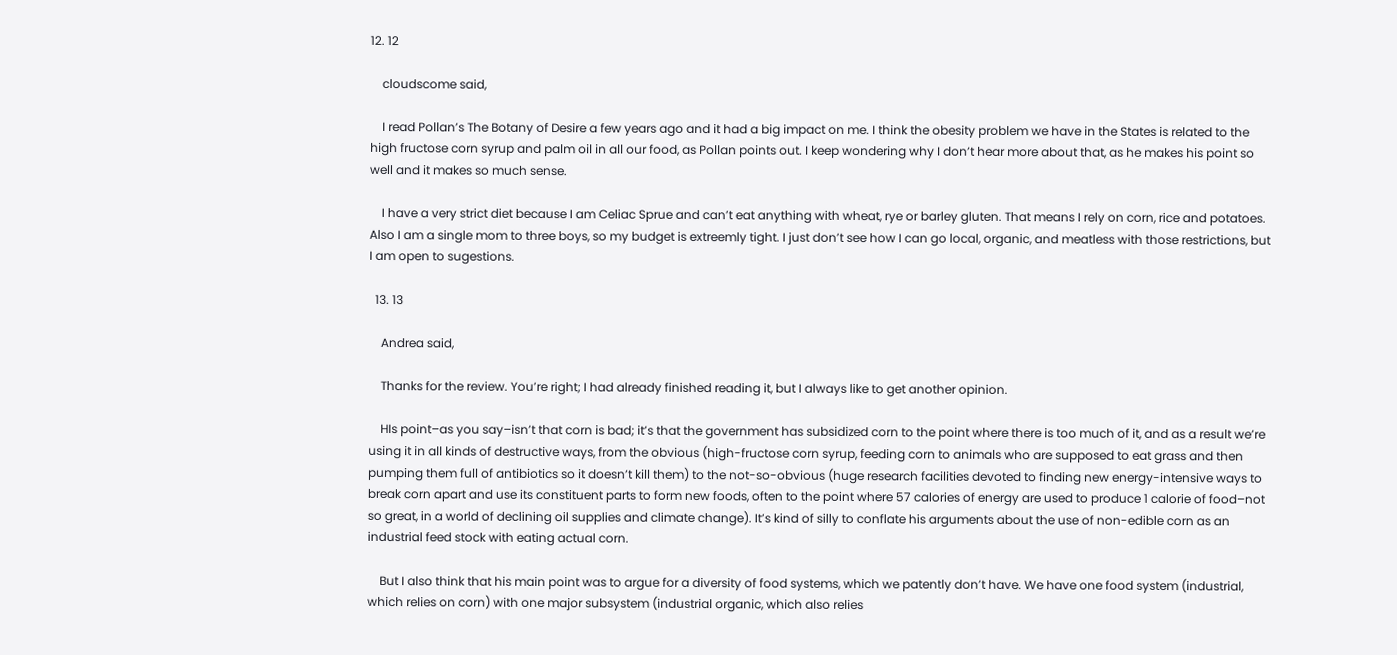12. 12

    cloudscome said,

    I read Pollan’s The Botany of Desire a few years ago and it had a big impact on me. I think the obesity problem we have in the States is related to the high fructose corn syrup and palm oil in all our food, as Pollan points out. I keep wondering why I don’t hear more about that, as he makes his point so well and it makes so much sense.

    I have a very strict diet because I am Celiac Sprue and can’t eat anything with wheat, rye or barley gluten. That means I rely on corn, rice and potatoes. Also I am a single mom to three boys, so my budget is extreemly tight. I just don’t see how I can go local, organic, and meatless with those restrictions, but I am open to sugestions.

  13. 13

    Andrea said,

    Thanks for the review. You’re right; I had already finished reading it, but I always like to get another opinion.

    HIs point–as you say–isn’t that corn is bad; it’s that the government has subsidized corn to the point where there is too much of it, and as a result we’re using it in all kinds of destructive ways, from the obvious (high-fructose corn syrup, feeding corn to animals who are supposed to eat grass and then pumping them full of antibiotics so it doesn’t kill them) to the not-so-obvious (huge research facilities devoted to finding new energy-intensive ways to break corn apart and use its constituent parts to form new foods, often to the point where 57 calories of energy are used to produce 1 calorie of food–not so great, in a world of declining oil supplies and climate change). It’s kind of silly to conflate his arguments about the use of non-edible corn as an industrial feed stock with eating actual corn.

    But I also think that his main point was to argue for a diversity of food systems, which we patently don’t have. We have one food system (industrial, which relies on corn) with one major subsystem (industrial organic, which also relies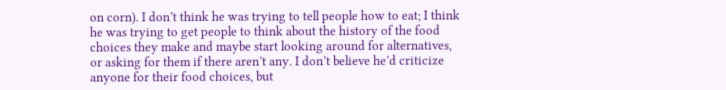on corn). I don’t think he was trying to tell people how to eat; I think he was trying to get people to think about the history of the food choices they make and maybe start looking around for alternatives, or asking for them if there aren’t any. I don’t believe he’d criticize anyone for their food choices, but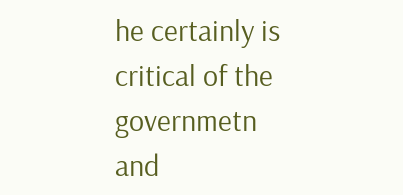he certainly is critical of the governmetn and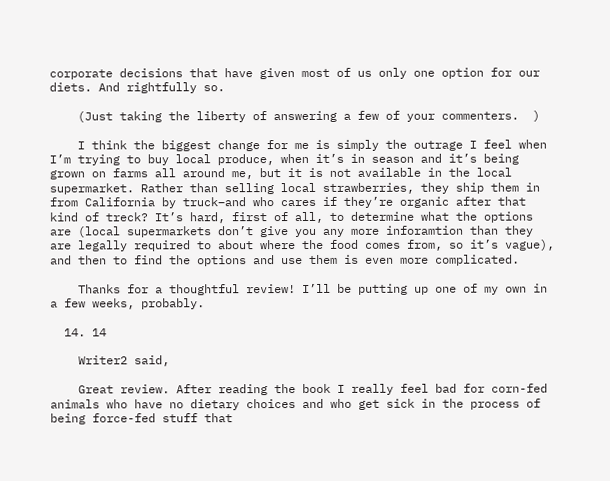corporate decisions that have given most of us only one option for our diets. And rightfully so.

    (Just taking the liberty of answering a few of your commenters.  )

    I think the biggest change for me is simply the outrage I feel when I’m trying to buy local produce, when it’s in season and it’s being grown on farms all around me, but it is not available in the local supermarket. Rather than selling local strawberries, they ship them in from California by truck–and who cares if they’re organic after that kind of treck? It’s hard, first of all, to determine what the options are (local supermarkets don’t give you any more inforamtion than they are legally required to about where the food comes from, so it’s vague), and then to find the options and use them is even more complicated.

    Thanks for a thoughtful review! I’ll be putting up one of my own in a few weeks, probably.

  14. 14

    Writer2 said,

    Great review. After reading the book I really feel bad for corn-fed animals who have no dietary choices and who get sick in the process of being force-fed stuff that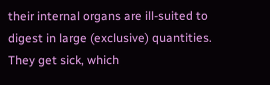their internal organs are ill-suited to digest in large (exclusive) quantities. They get sick, which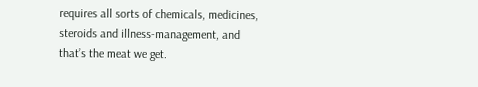requires all sorts of chemicals, medicines, steroids and illness-management, and that’s the meat we get.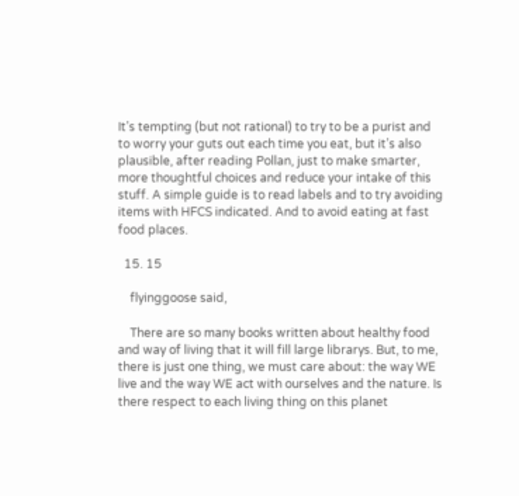It’s tempting (but not rational) to try to be a purist and to worry your guts out each time you eat, but it’s also plausible, after reading Pollan, just to make smarter, more thoughtful choices and reduce your intake of this stuff. A simple guide is to read labels and to try avoiding items with HFCS indicated. And to avoid eating at fast food places.

  15. 15

    flyinggoose said,

    There are so many books written about healthy food and way of living that it will fill large librarys. But, to me, there is just one thing, we must care about: the way WE live and the way WE act with ourselves and the nature. Is there respect to each living thing on this planet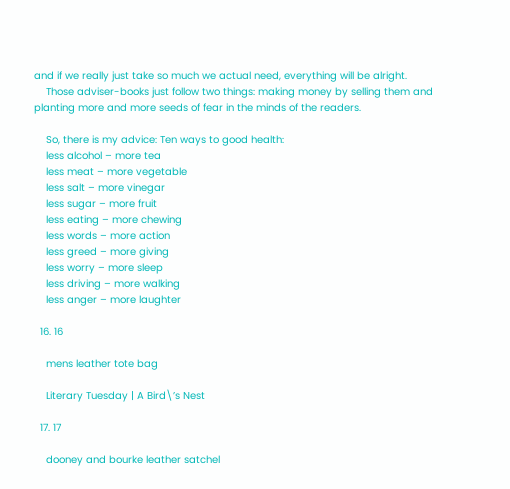and if we really just take so much we actual need, everything will be alright.
    Those adviser-books just follow two things: making money by selling them and planting more and more seeds of fear in the minds of the readers.

    So, there is my advice: Ten ways to good health:
    less alcohol – more tea
    less meat – more vegetable
    less salt – more vinegar
    less sugar – more fruit
    less eating – more chewing
    less words – more action
    less greed – more giving
    less worry – more sleep
    less driving – more walking
    less anger – more laughter

  16. 16

    mens leather tote bag

    Literary Tuesday | A Bird\’s Nest

  17. 17

    dooney and bourke leather satchel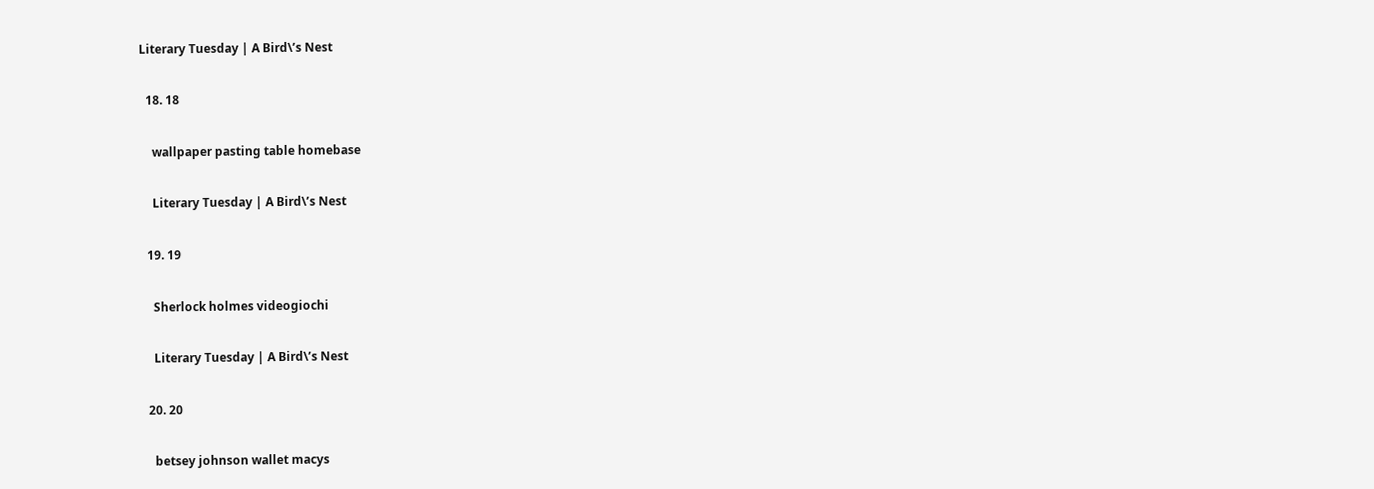Literary Tuesday | A Bird\’s Nest

  18. 18

    wallpaper pasting table homebase

    Literary Tuesday | A Bird\’s Nest

  19. 19

    Sherlock holmes videogiochi

    Literary Tuesday | A Bird\’s Nest

  20. 20

    betsey johnson wallet macys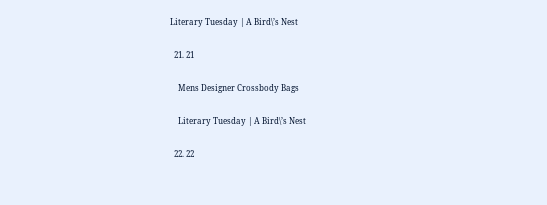Literary Tuesday | A Bird\’s Nest

  21. 21

    Mens Designer Crossbody Bags

    Literary Tuesday | A Bird\’s Nest

  22. 22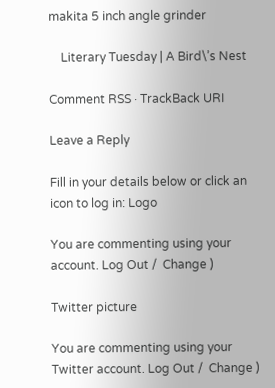makita 5 inch angle grinder

    Literary Tuesday | A Bird\’s Nest

Comment RSS · TrackBack URI

Leave a Reply

Fill in your details below or click an icon to log in: Logo

You are commenting using your account. Log Out /  Change )

Twitter picture

You are commenting using your Twitter account. Log Out /  Change )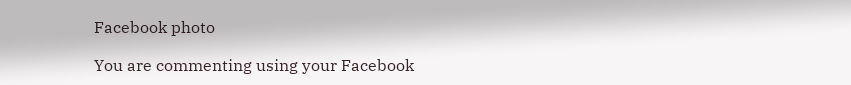Facebook photo

You are commenting using your Facebook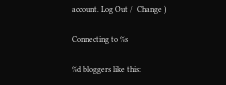account. Log Out /  Change )

Connecting to %s

%d bloggers like this: